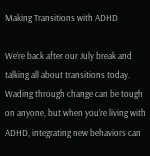Making Transitions with ADHD

We’re back after our July break and talking all about transitions today. Wading through change can be tough on anyone, but when you’re living with ADHD, integrating new behaviors can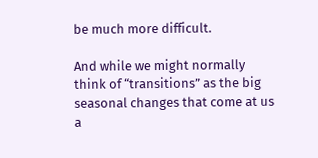be much more difficult.

And while we might normally think of “transitions” as the big seasonal changes that come at us a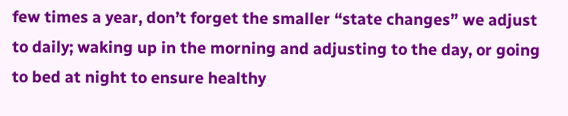few times a year, don’t forget the smaller “state changes” we adjust to daily; waking up in the morning and adjusting to the day, or going to bed at night to ensure healthy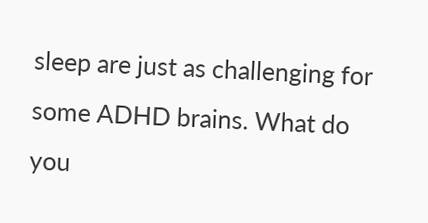sleep are just as challenging for some ADHD brains. What do you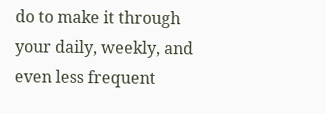do to make it through your daily, weekly, and even less frequent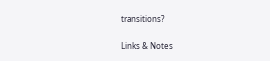transitions?

Links & Notes